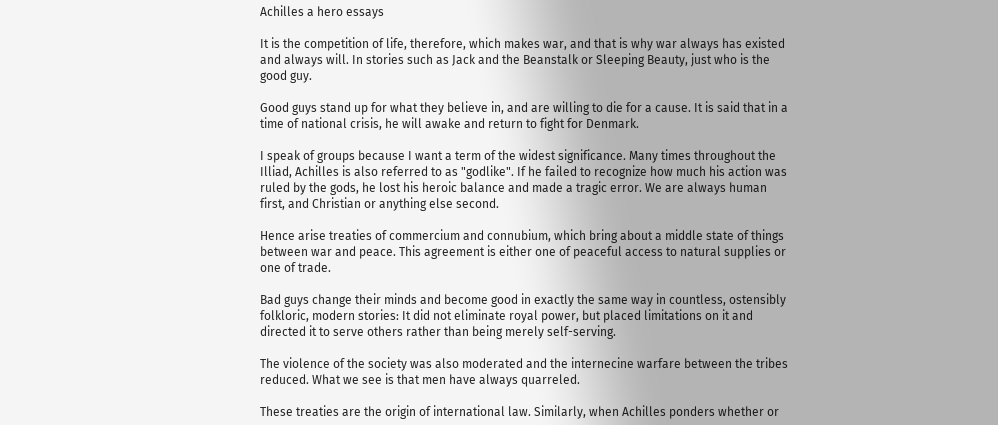Achilles a hero essays

It is the competition of life, therefore, which makes war, and that is why war always has existed and always will. In stories such as Jack and the Beanstalk or Sleeping Beauty, just who is the good guy.

Good guys stand up for what they believe in, and are willing to die for a cause. It is said that in a time of national crisis, he will awake and return to fight for Denmark.

I speak of groups because I want a term of the widest significance. Many times throughout the Illiad, Achilles is also referred to as "godlike". If he failed to recognize how much his action was ruled by the gods, he lost his heroic balance and made a tragic error. We are always human first, and Christian or anything else second.

Hence arise treaties of commercium and connubium, which bring about a middle state of things between war and peace. This agreement is either one of peaceful access to natural supplies or one of trade.

Bad guys change their minds and become good in exactly the same way in countless, ostensibly folkloric, modern stories: It did not eliminate royal power, but placed limitations on it and directed it to serve others rather than being merely self-serving.

The violence of the society was also moderated and the internecine warfare between the tribes reduced. What we see is that men have always quarreled.

These treaties are the origin of international law. Similarly, when Achilles ponders whether or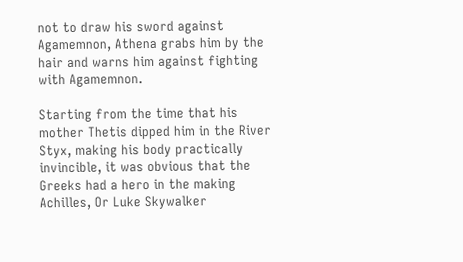not to draw his sword against Agamemnon, Athena grabs him by the hair and warns him against fighting with Agamemnon.

Starting from the time that his mother Thetis dipped him in the River Styx, making his body practically invincible, it was obvious that the Greeks had a hero in the making Achilles, Or Luke Skywalker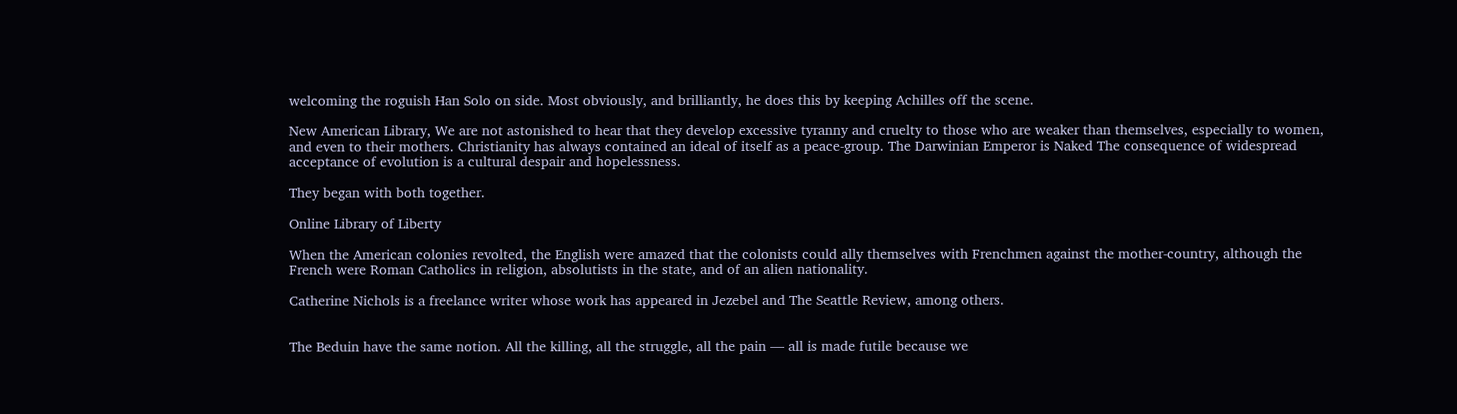welcoming the roguish Han Solo on side. Most obviously, and brilliantly, he does this by keeping Achilles off the scene.

New American Library, We are not astonished to hear that they develop excessive tyranny and cruelty to those who are weaker than themselves, especially to women, and even to their mothers. Christianity has always contained an ideal of itself as a peace-group. The Darwinian Emperor is Naked The consequence of widespread acceptance of evolution is a cultural despair and hopelessness.

They began with both together.

Online Library of Liberty

When the American colonies revolted, the English were amazed that the colonists could ally themselves with Frenchmen against the mother-country, although the French were Roman Catholics in religion, absolutists in the state, and of an alien nationality.

Catherine Nichols is a freelance writer whose work has appeared in Jezebel and The Seattle Review, among others.


The Beduin have the same notion. All the killing, all the struggle, all the pain — all is made futile because we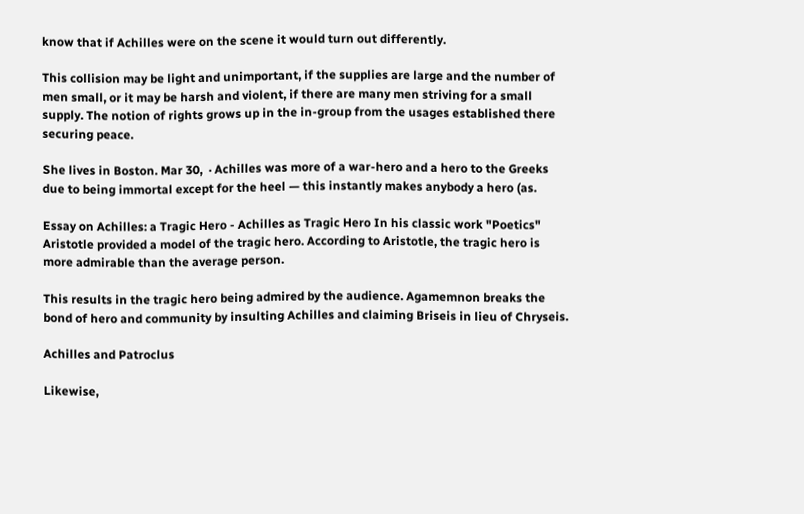know that if Achilles were on the scene it would turn out differently.

This collision may be light and unimportant, if the supplies are large and the number of men small, or it may be harsh and violent, if there are many men striving for a small supply. The notion of rights grows up in the in-group from the usages established there securing peace.

She lives in Boston. Mar 30,  · Achilles was more of a war-hero and a hero to the Greeks due to being immortal except for the heel — this instantly makes anybody a hero (as.

Essay on Achilles: a Tragic Hero - Achilles as Tragic Hero In his classic work "Poetics" Aristotle provided a model of the tragic hero. According to Aristotle, the tragic hero is more admirable than the average person.

This results in the tragic hero being admired by the audience. Agamemnon breaks the bond of hero and community by insulting Achilles and claiming Briseis in lieu of Chryseis.

Achilles and Patroclus

Likewise,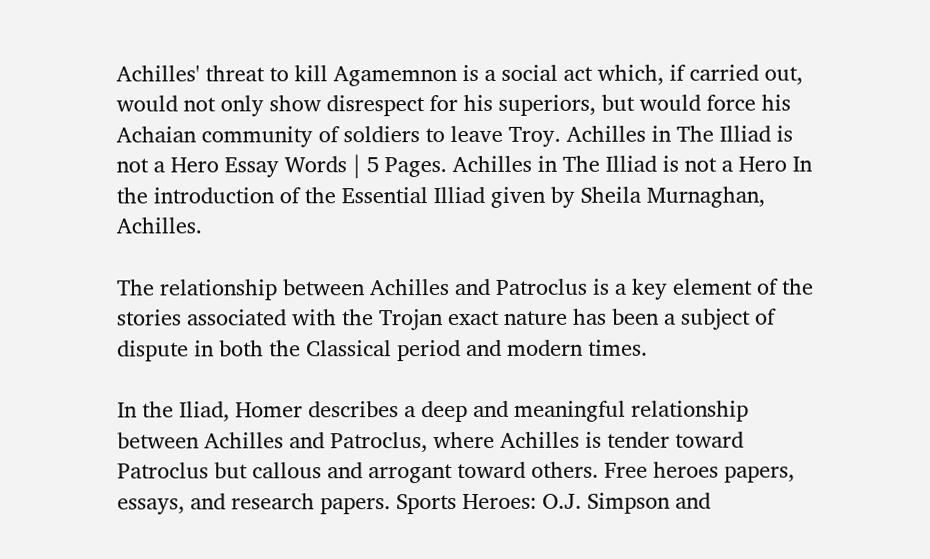Achilles' threat to kill Agamemnon is a social act which, if carried out, would not only show disrespect for his superiors, but would force his Achaian community of soldiers to leave Troy. Achilles in The Illiad is not a Hero Essay Words | 5 Pages. Achilles in The Illiad is not a Hero In the introduction of the Essential Illiad given by Sheila Murnaghan, Achilles.

The relationship between Achilles and Patroclus is a key element of the stories associated with the Trojan exact nature has been a subject of dispute in both the Classical period and modern times.

In the Iliad, Homer describes a deep and meaningful relationship between Achilles and Patroclus, where Achilles is tender toward Patroclus but callous and arrogant toward others. Free heroes papers, essays, and research papers. Sports Heroes: O.J. Simpson and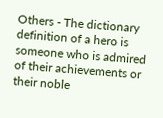Others - The dictionary definition of a hero is someone who is admired of their achievements or their noble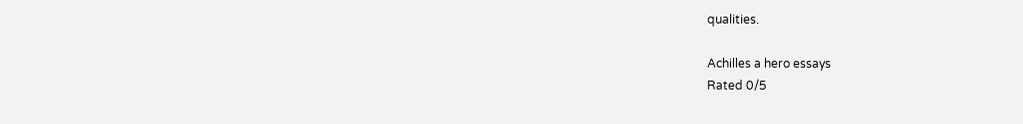qualities.

Achilles a hero essays
Rated 0/5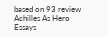based on 93 review
Achilles As Hero Essays